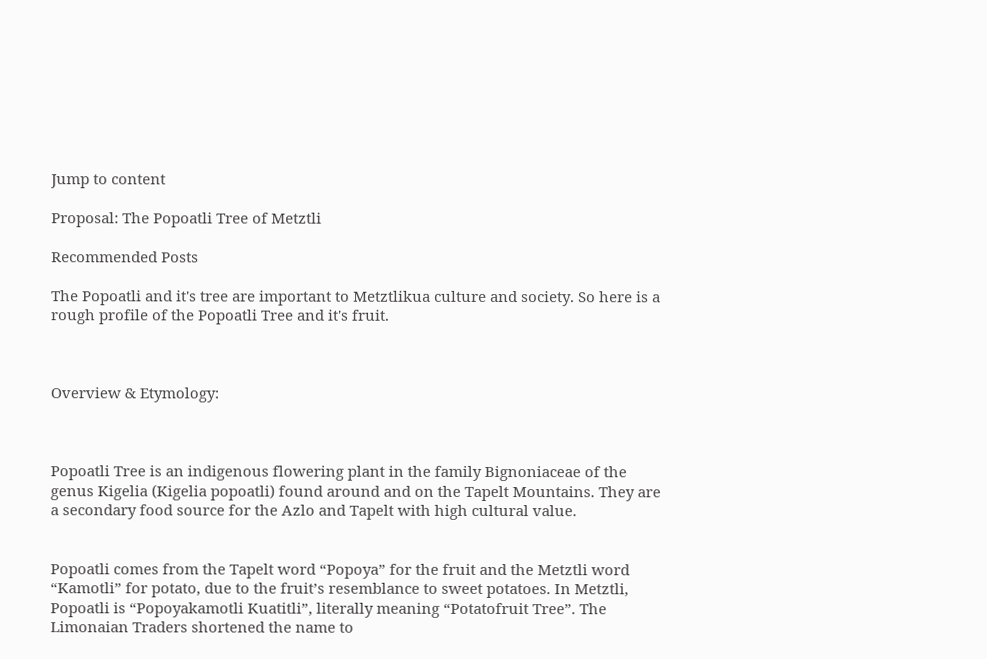Jump to content

Proposal: The Popoatli Tree of Metztli

Recommended Posts

The Popoatli and it's tree are important to Metztlikua culture and society. So here is a rough profile of the Popoatli Tree and it's fruit.



Overview & Etymology:



Popoatli Tree is an indigenous flowering plant in the family Bignoniaceae of the genus Kigelia (Kigelia popoatli) found around and on the Tapelt Mountains. They are a secondary food source for the Azlo and Tapelt with high cultural value.


Popoatli comes from the Tapelt word “Popoya” for the fruit and the Metztli word “Kamotli” for potato, due to the fruit’s resemblance to sweet potatoes. In Metztli, Popoatli is “Popoyakamotli Kuatitli”, literally meaning “Potatofruit Tree”. The Limonaian Traders shortened the name to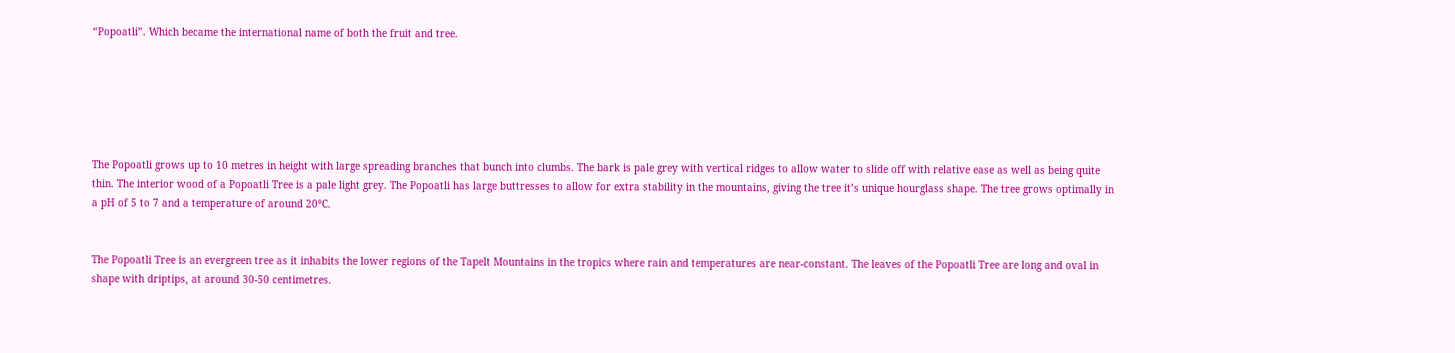“Popoatli”. Which became the international name of both the fruit and tree.






The Popoatli grows up to 10 metres in height with large spreading branches that bunch into clumbs. The bark is pale grey with vertical ridges to allow water to slide off with relative ease as well as being quite thin. The interior wood of a Popoatli Tree is a pale light grey. The Popoatli has large buttresses to allow for extra stability in the mountains, giving the tree it’s unique hourglass shape. The tree grows optimally in a pH of 5 to 7 and a temperature of around 20°C.


The Popoatli Tree is an evergreen tree as it inhabits the lower regions of the Tapelt Mountains in the tropics where rain and temperatures are near-constant. The leaves of the Popoatli Tree are long and oval in shape with driptips, at around 30-50 centimetres.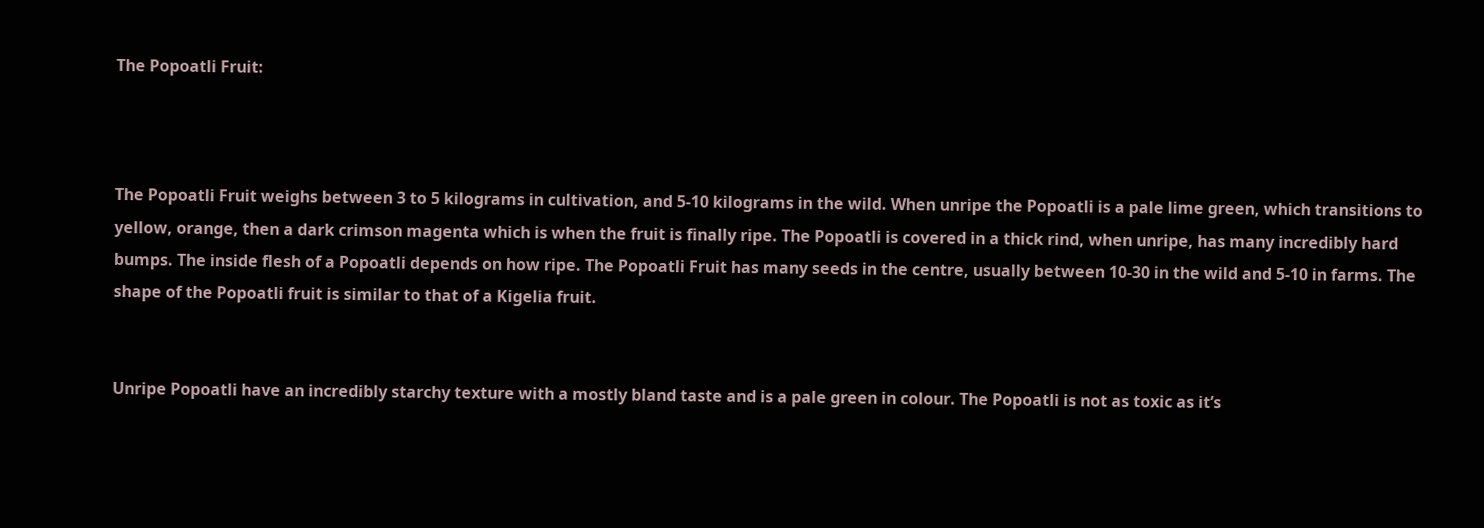The Popoatli Fruit:



The Popoatli Fruit weighs between 3 to 5 kilograms in cultivation, and 5-10 kilograms in the wild. When unripe the Popoatli is a pale lime green, which transitions to yellow, orange, then a dark crimson magenta which is when the fruit is finally ripe. The Popoatli is covered in a thick rind, when unripe, has many incredibly hard bumps. The inside flesh of a Popoatli depends on how ripe. The Popoatli Fruit has many seeds in the centre, usually between 10-30 in the wild and 5-10 in farms. The shape of the Popoatli fruit is similar to that of a Kigelia fruit.


Unripe Popoatli have an incredibly starchy texture with a mostly bland taste and is a pale green in colour. The Popoatli is not as toxic as it’s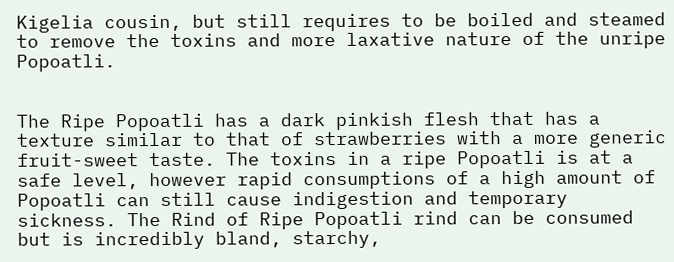Kigelia cousin, but still requires to be boiled and steamed to remove the toxins and more laxative nature of the unripe Popoatli.


The Ripe Popoatli has a dark pinkish flesh that has a texture similar to that of strawberries with a more generic fruit-sweet taste. The toxins in a ripe Popoatli is at a safe level, however rapid consumptions of a high amount of Popoatli can still cause indigestion and temporary sickness. The Rind of Ripe Popoatli rind can be consumed but is incredibly bland, starchy,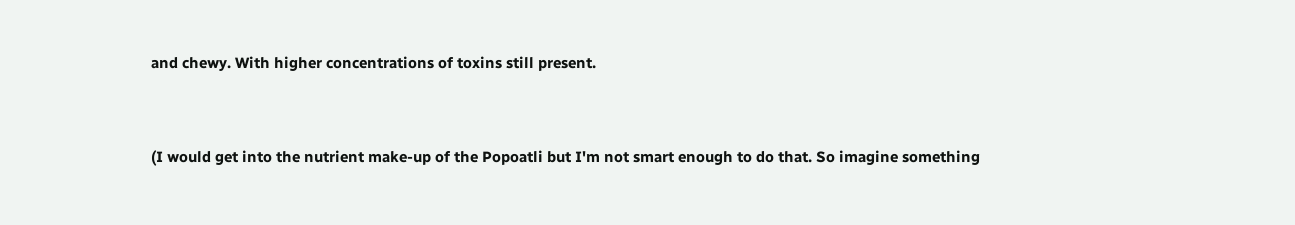and chewy. With higher concentrations of toxins still present.


(I would get into the nutrient make-up of the Popoatli but I'm not smart enough to do that. So imagine something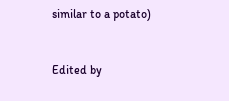similar to a potato)



Edited by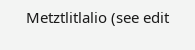Metztlitlalio (see edit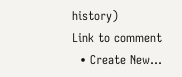history)
Link to comment
  • Create New...